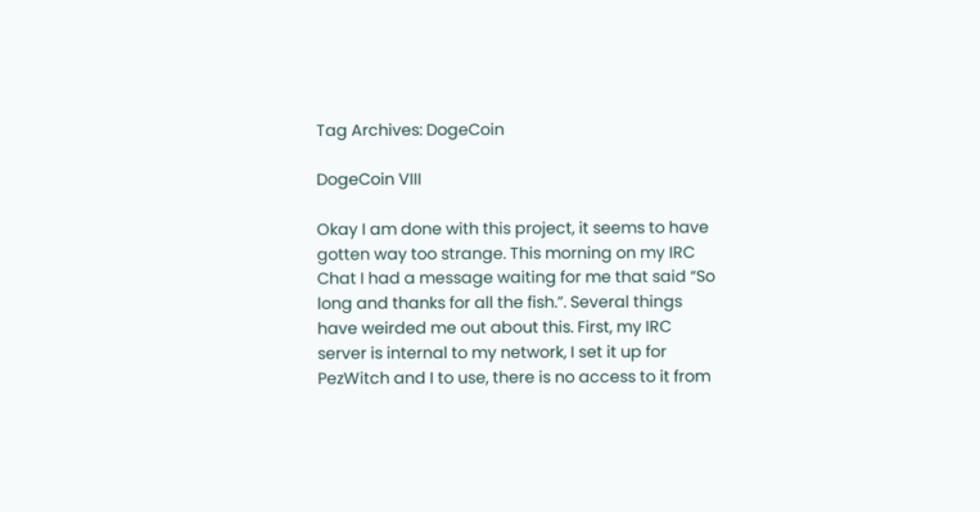Tag Archives: DogeCoin

DogeCoin VIII

Okay I am done with this project, it seems to have gotten way too strange. This morning on my IRC Chat I had a message waiting for me that said “So long and thanks for all the fish.”. Several things have weirded me out about this. First, my IRC server is internal to my network, I set it up for PezWitch and I to use, there is no access to it from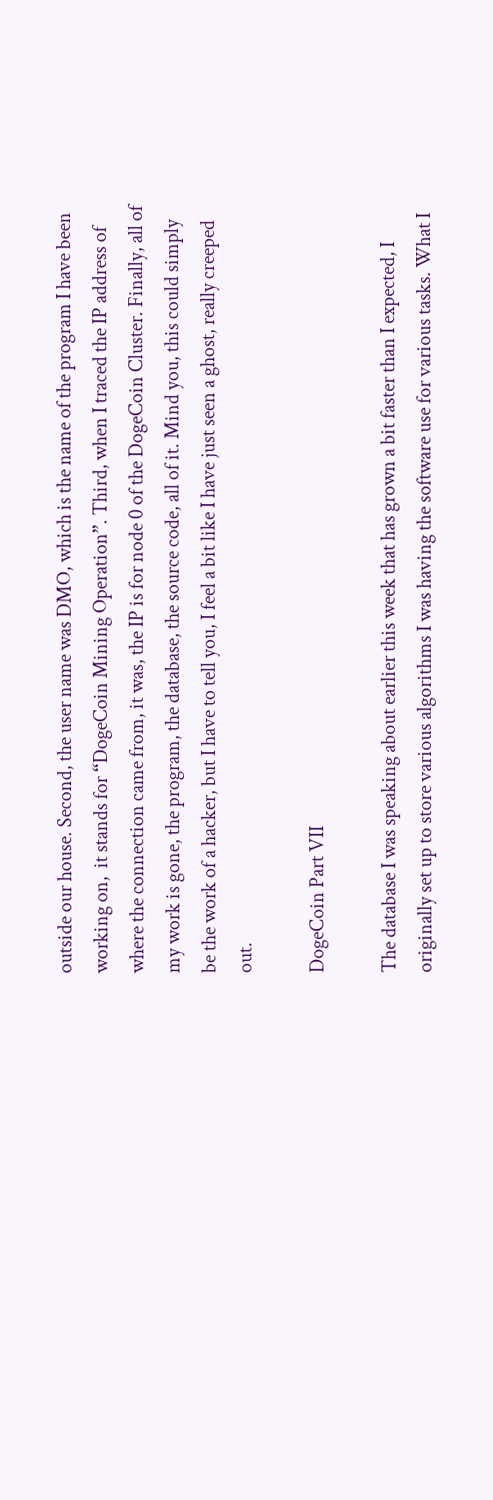outside our house. Second, the user name was DMO, which is the name of the program I have been working on,  it stands for “DogeCoin Mining Operation”. Third, when I traced the IP address of where the connection came from, it was, the IP is for node 0 of the DogeCoin Cluster. Finally, all of my work is gone, the program, the database, the source code, all of it. Mind you, this could simply be the work of a hacker, but I have to tell you, I feel a bit like I have just seen a ghost, really creeped out.

DogeCoin Part VII

The database I was speaking about earlier this week that has grown a bit faster than I expected, I originally set up to store various algorithms I was having the software use for various tasks. What I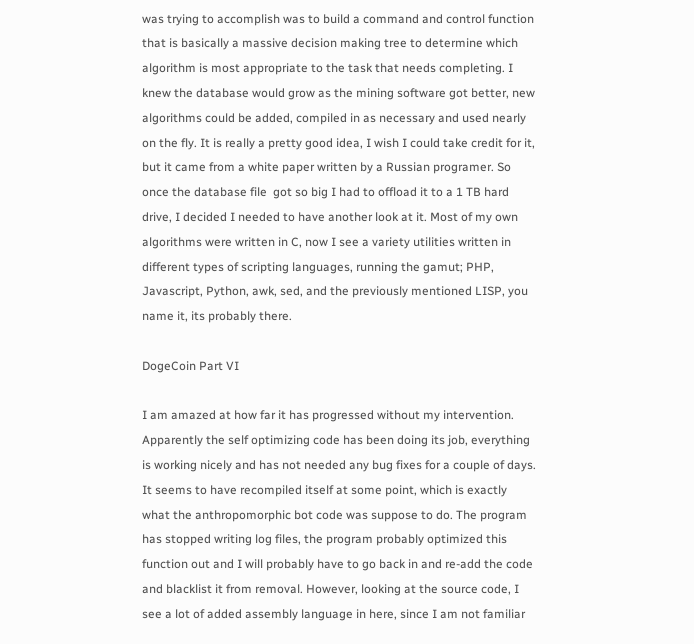was trying to accomplish was to build a command and control function that is basically a massive decision making tree to determine which algorithm is most appropriate to the task that needs completing. I knew the database would grow as the mining software got better, new algorithms could be added, compiled in as necessary and used nearly on the fly. It is really a pretty good idea, I wish I could take credit for it, but it came from a white paper written by a Russian programer. So once the database file  got so big I had to offload it to a 1 TB hard drive, I decided I needed to have another look at it. Most of my own algorithms were written in C, now I see a variety utilities written in different types of scripting languages, running the gamut; PHP, Javascript, Python, awk, sed, and the previously mentioned LISP, you name it, its probably there.

DogeCoin Part VI

I am amazed at how far it has progressed without my intervention. Apparently the self optimizing code has been doing its job, everything is working nicely and has not needed any bug fixes for a couple of days. It seems to have recompiled itself at some point, which is exactly what the anthropomorphic bot code was suppose to do. The program has stopped writing log files, the program probably optimized this function out and I will probably have to go back in and re-add the code and blacklist it from removal. However, looking at the source code, I see a lot of added assembly language in here, since I am not familiar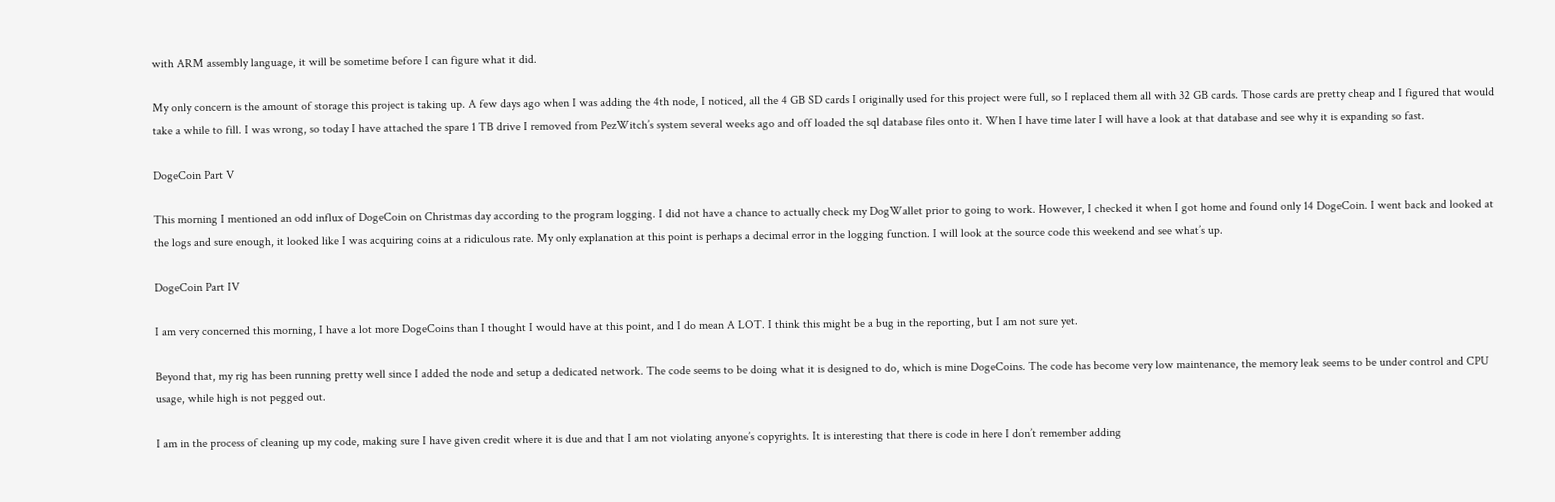with ARM assembly language, it will be sometime before I can figure what it did.

My only concern is the amount of storage this project is taking up. A few days ago when I was adding the 4th node, I noticed, all the 4 GB SD cards I originally used for this project were full, so I replaced them all with 32 GB cards. Those cards are pretty cheap and I figured that would take a while to fill. I was wrong, so today I have attached the spare 1 TB drive I removed from PezWitch’s system several weeks ago and off loaded the sql database files onto it. When I have time later I will have a look at that database and see why it is expanding so fast.

DogeCoin Part V

This morning I mentioned an odd influx of DogeCoin on Christmas day according to the program logging. I did not have a chance to actually check my DogWallet prior to going to work. However, I checked it when I got home and found only 14 DogeCoin. I went back and looked at the logs and sure enough, it looked like I was acquiring coins at a ridiculous rate. My only explanation at this point is perhaps a decimal error in the logging function. I will look at the source code this weekend and see what’s up.

DogeCoin Part IV

I am very concerned this morning, I have a lot more DogeCoins than I thought I would have at this point, and I do mean A LOT. I think this might be a bug in the reporting, but I am not sure yet.

Beyond that, my rig has been running pretty well since I added the node and setup a dedicated network. The code seems to be doing what it is designed to do, which is mine DogeCoins. The code has become very low maintenance, the memory leak seems to be under control and CPU usage, while high is not pegged out.

I am in the process of cleaning up my code, making sure I have given credit where it is due and that I am not violating anyone’s copyrights. It is interesting that there is code in here I don’t remember adding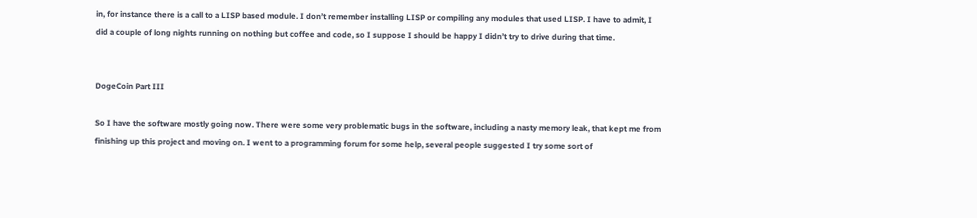in, for instance there is a call to a LISP based module. I don’t remember installing LISP or compiling any modules that used LISP. I have to admit, I did a couple of long nights running on nothing but coffee and code, so I suppose I should be happy I didn’t try to drive during that time.


DogeCoin Part III

So I have the software mostly going now. There were some very problematic bugs in the software, including a nasty memory leak, that kept me from finishing up this project and moving on. I went to a programming forum for some help, several people suggested I try some sort of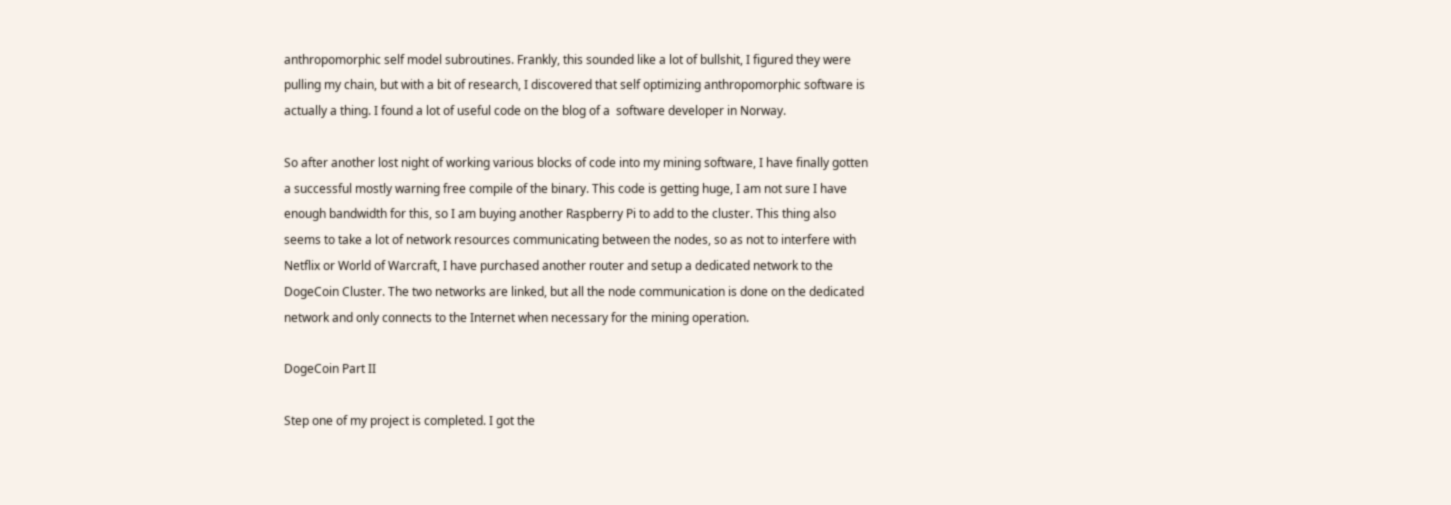anthropomorphic self model subroutines. Frankly, this sounded like a lot of bullshit, I figured they were pulling my chain, but with a bit of research, I discovered that self optimizing anthropomorphic software is actually a thing. I found a lot of useful code on the blog of a  software developer in Norway.

So after another lost night of working various blocks of code into my mining software, I have finally gotten a successful mostly warning free compile of the binary. This code is getting huge, I am not sure I have enough bandwidth for this, so I am buying another Raspberry Pi to add to the cluster. This thing also seems to take a lot of network resources communicating between the nodes, so as not to interfere with Netflix or World of Warcraft, I have purchased another router and setup a dedicated network to the DogeCoin Cluster. The two networks are linked, but all the node communication is done on the dedicated network and only connects to the Internet when necessary for the mining operation.

DogeCoin Part II

Step one of my project is completed. I got the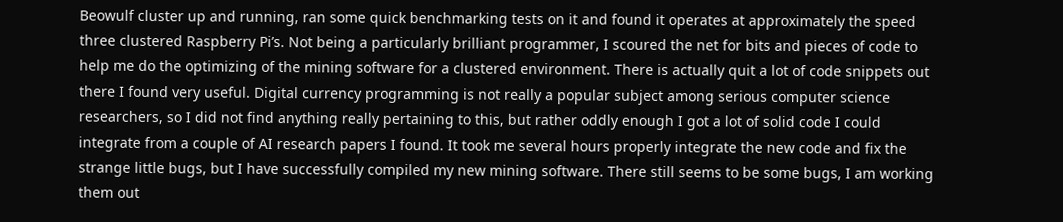Beowulf cluster up and running, ran some quick benchmarking tests on it and found it operates at approximately the speed three clustered Raspberry Pi’s. Not being a particularly brilliant programmer, I scoured the net for bits and pieces of code to help me do the optimizing of the mining software for a clustered environment. There is actually quit a lot of code snippets out there I found very useful. Digital currency programming is not really a popular subject among serious computer science researchers, so I did not find anything really pertaining to this, but rather oddly enough I got a lot of solid code I could integrate from a couple of AI research papers I found. It took me several hours properly integrate the new code and fix the strange little bugs, but I have successfully compiled my new mining software. There still seems to be some bugs, I am working them out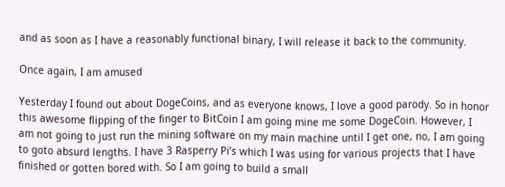and as soon as I have a reasonably functional binary, I will release it back to the community.

Once again, I am amused

Yesterday I found out about DogeCoins, and as everyone knows, I love a good parody. So in honor this awesome flipping of the finger to BitCoin I am going mine me some DogeCoin. However, I am not going to just run the mining software on my main machine until I get one, no, I am going to goto absurd lengths. I have 3 Rasperry Pi’s which I was using for various projects that I have finished or gotten bored with. So I am going to build a small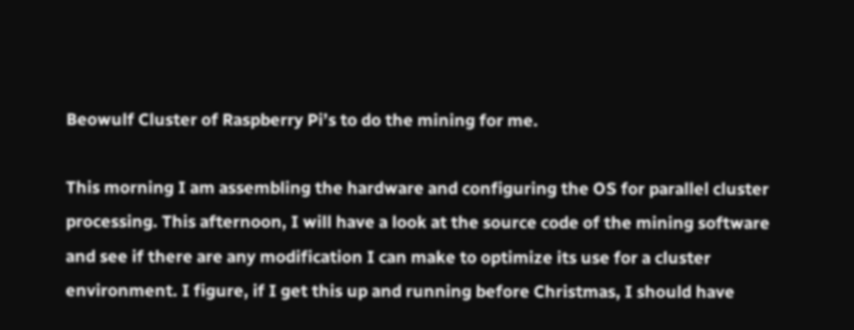Beowulf Cluster of Raspberry Pi’s to do the mining for me.

This morning I am assembling the hardware and configuring the OS for parallel cluster processing. This afternoon, I will have a look at the source code of the mining software and see if there are any modification I can make to optimize its use for a cluster environment. I figure, if I get this up and running before Christmas, I should have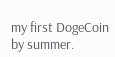my first DogeCoin by summer.